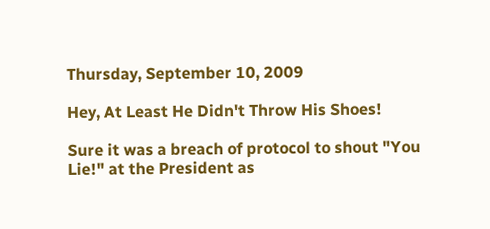Thursday, September 10, 2009

Hey, At Least He Didn't Throw His Shoes!

Sure it was a breach of protocol to shout "You Lie!" at the President as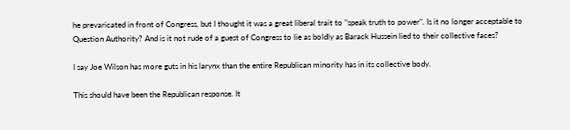he prevaricated in front of Congress, but I thought it was a great liberal trait to "speak truth to power". Is it no longer acceptable to Question Authority? And is it not rude of a guest of Congress to lie as boldly as Barack Hussein lied to their collective faces?

I say Joe Wilson has more guts in his larynx than the entire Republican minority has in its collective body.

This should have been the Republican response. It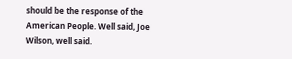should be the response of the American People. Well said, Joe Wilson, well said.